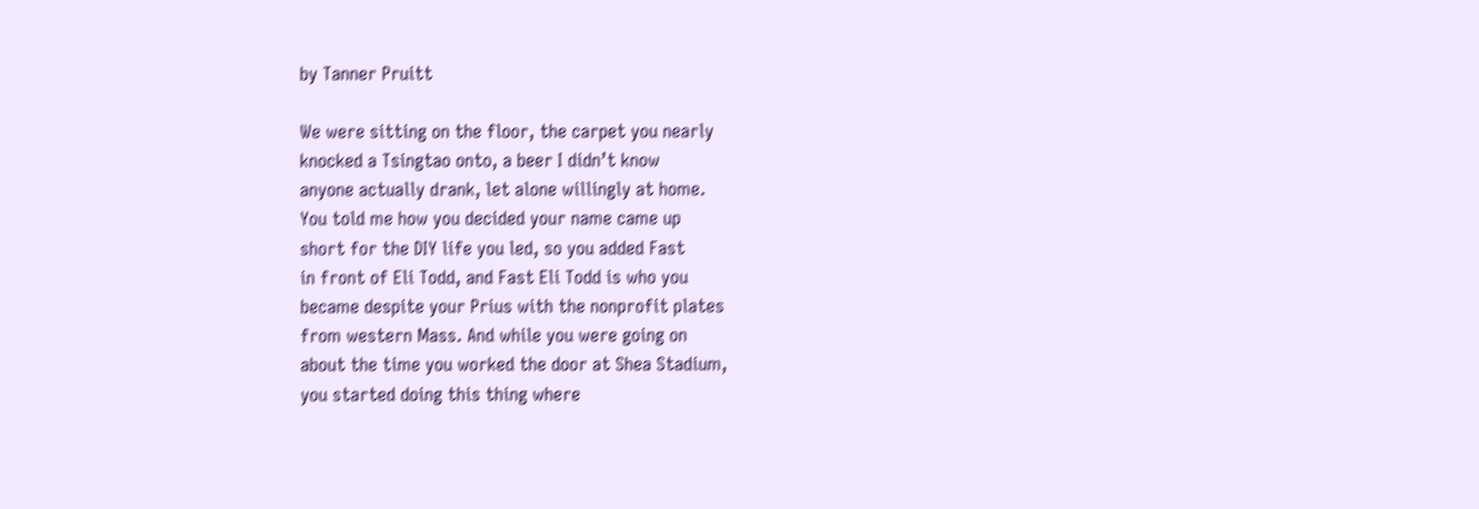by Tanner Pruitt

We were sitting on the floor, the carpet you nearly
knocked a Tsingtao onto, a beer I didn’t know
anyone actually drank, let alone willingly at home.
You told me how you decided your name came up
short for the DIY life you led, so you added Fast
in front of Eli Todd, and Fast Eli Todd is who you
became despite your Prius with the nonprofit plates
from western Mass. And while you were going on
about the time you worked the door at Shea Stadium,
you started doing this thing where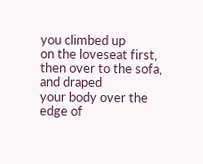you climbed up
on the loveseat first, then over to the sofa, and draped
your body over the edge of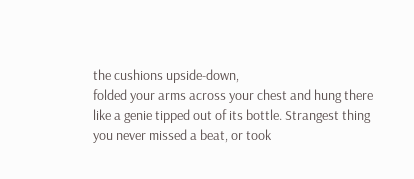the cushions upside-down,
folded your arms across your chest and hung there
like a genie tipped out of its bottle. Strangest thing
you never missed a beat, or took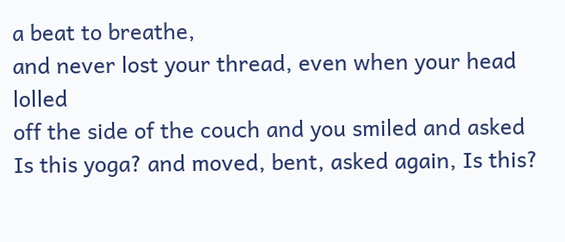a beat to breathe,
and never lost your thread, even when your head lolled
off the side of the couch and you smiled and asked
Is this yoga? and moved, bent, asked again, Is this?